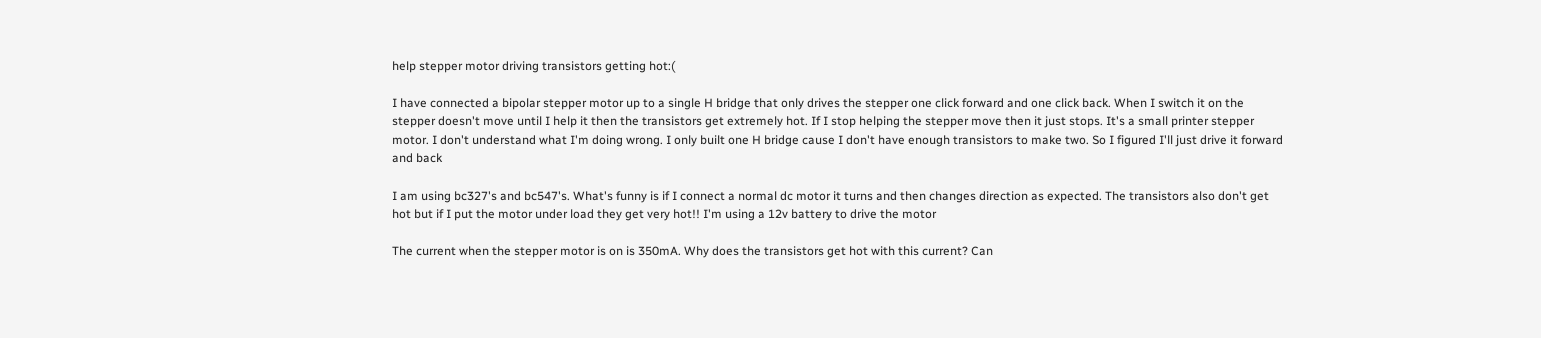help stepper motor driving transistors getting hot:(

I have connected a bipolar stepper motor up to a single H bridge that only drives the stepper one click forward and one click back. When I switch it on the stepper doesn't move until I help it then the transistors get extremely hot. If I stop helping the stepper move then it just stops. It's a small printer stepper motor. I don't understand what I'm doing wrong. I only built one H bridge cause I don't have enough transistors to make two. So I figured I'll just drive it forward and back

I am using bc327's and bc547's. What's funny is if I connect a normal dc motor it turns and then changes direction as expected. The transistors also don't get hot but if I put the motor under load they get very hot!! I'm using a 12v battery to drive the motor

The current when the stepper motor is on is 350mA. Why does the transistors get hot with this current? Can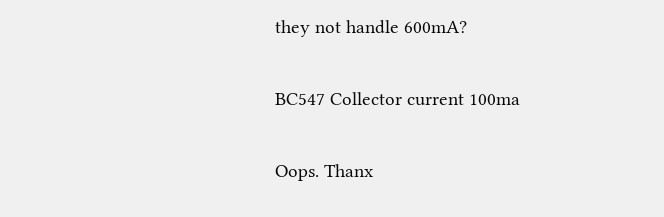they not handle 600mA?

BC547 Collector current 100ma

Oops. Thanx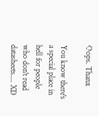Oops. Thanx

You know there's a special place in hell for people who don't read datasheets.... XD